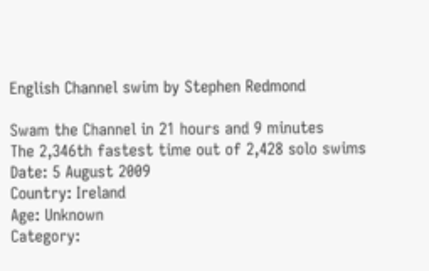English Channel swim by Stephen Redmond

Swam the Channel in 21 hours and 9 minutes
The 2,346th fastest time out of 2,428 solo swims
Date: 5 August 2009
Country: Ireland
Age: Unknown
Category: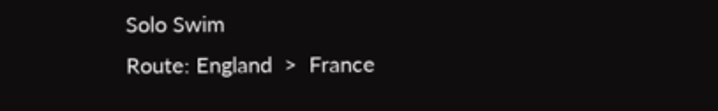Solo Swim
Route: England  >  France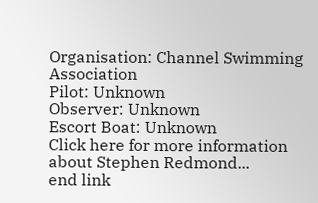Organisation: Channel Swimming Association
Pilot: Unknown
Observer: Unknown
Escort Boat: Unknown
Click here for more information about Stephen Redmond...
end link